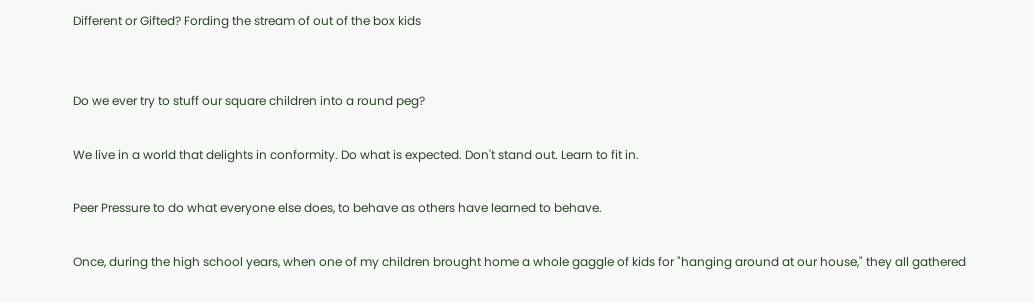Different or Gifted? Fording the stream of out of the box kids


Do we ever try to stuff our square children into a round peg?

We live in a world that delights in conformity. Do what is expected. Don't stand out. Learn to fit in.

Peer Pressure to do what everyone else does, to behave as others have learned to behave.

Once, during the high school years, when one of my children brought home a whole gaggle of kids for "hanging around at our house," they all gathered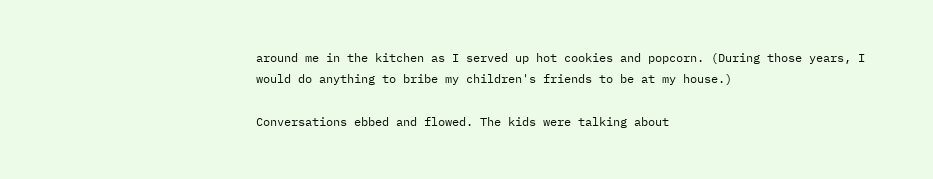around me in the kitchen as I served up hot cookies and popcorn. (During those years, I would do anything to bribe my children's friends to be at my house.)

Conversations ebbed and flowed. The kids were talking about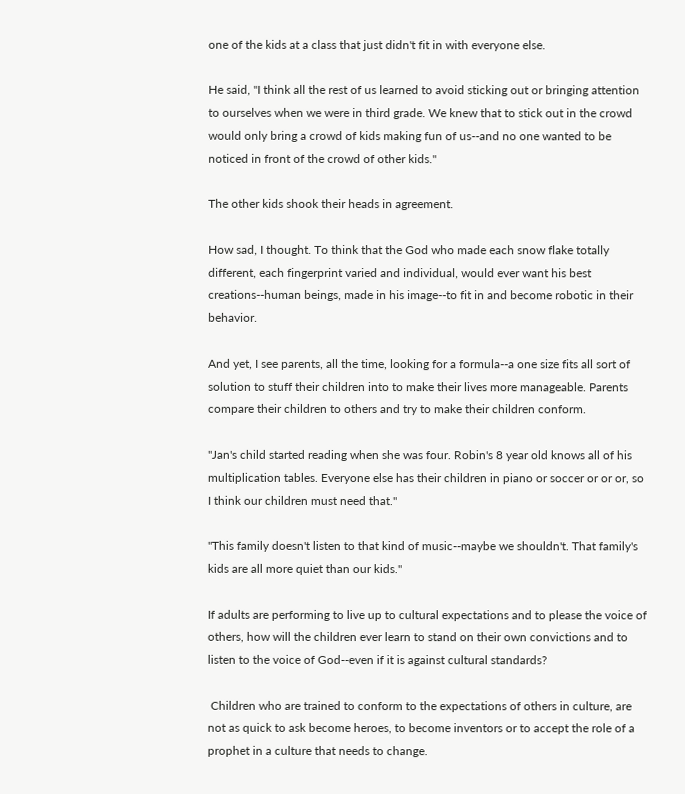one of the kids at a class that just didn't fit in with everyone else.

He said, "I think all the rest of us learned to avoid sticking out or bringing attention to ourselves when we were in third grade. We knew that to stick out in the crowd would only bring a crowd of kids making fun of us--and no one wanted to be noticed in front of the crowd of other kids."

The other kids shook their heads in agreement.

How sad, I thought. To think that the God who made each snow flake totally different, each fingerprint varied and individual, would ever want his best creations--human beings, made in his image--to fit in and become robotic in their behavior.

And yet, I see parents, all the time, looking for a formula--a one size fits all sort of solution to stuff their children into to make their lives more manageable. Parents compare their children to others and try to make their children conform.

"Jan's child started reading when she was four. Robin's 8 year old knows all of his multiplication tables. Everyone else has their children in piano or soccer or or or, so I think our children must need that."

"This family doesn't listen to that kind of music--maybe we shouldn't. That family's kids are all more quiet than our kids."

If adults are performing to live up to cultural expectations and to please the voice of others, how will the children ever learn to stand on their own convictions and to listen to the voice of God--even if it is against cultural standards?

 Children who are trained to conform to the expectations of others in culture, are not as quick to ask become heroes, to become inventors or to accept the role of a prophet in a culture that needs to change.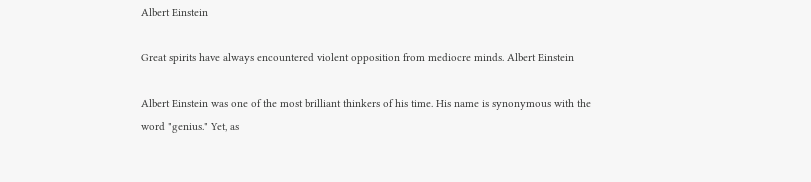Albert Einstein

Great spirits have always encountered violent opposition from mediocre minds. Albert Einstein

Albert Einstein was one of the most brilliant thinkers of his time. His name is synonymous with the word "genius." Yet, as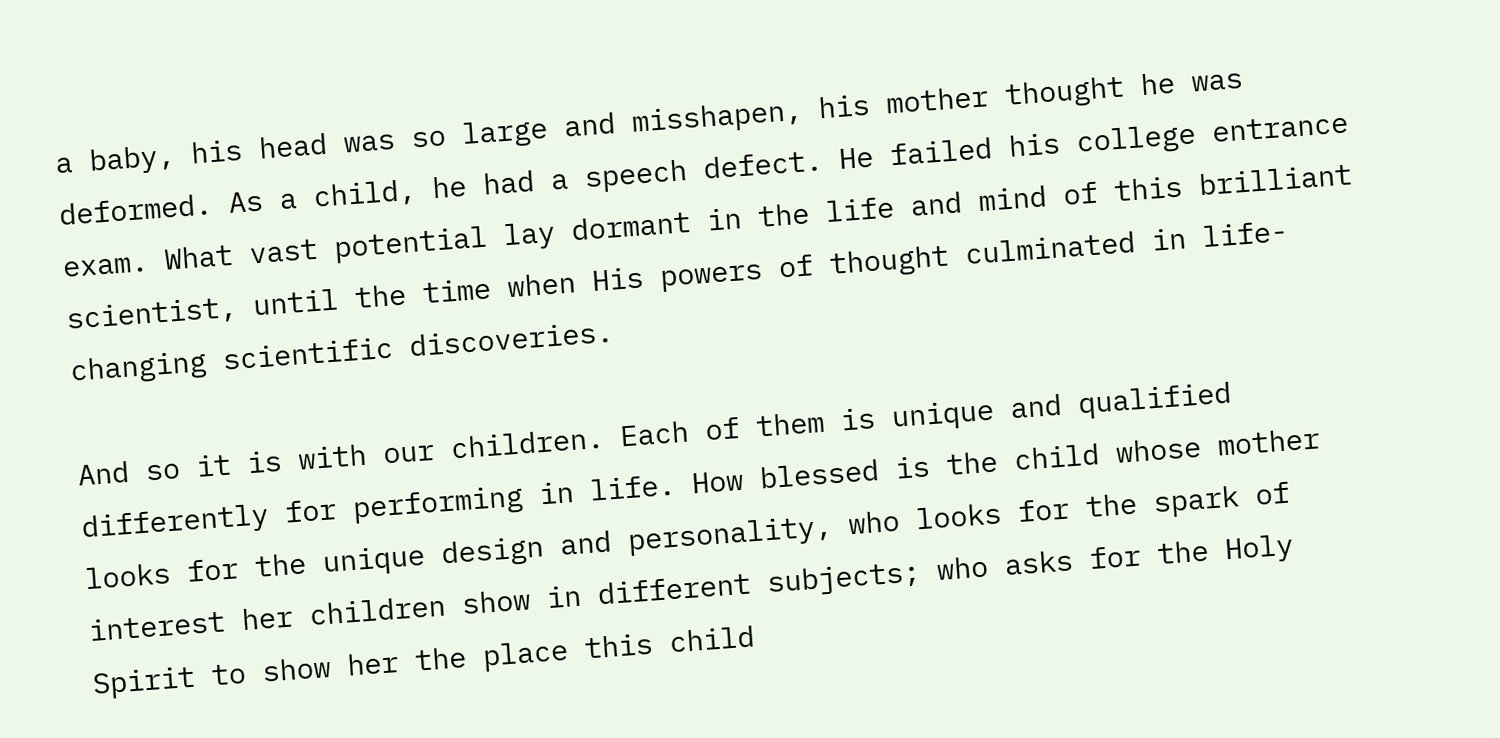a baby, his head was so large and misshapen, his mother thought he was deformed. As a child, he had a speech defect. He failed his college entrance exam. What vast potential lay dormant in the life and mind of this brilliant scientist, until the time when His powers of thought culminated in life-changing scientific discoveries.

And so it is with our children. Each of them is unique and qualified differently for performing in life. How blessed is the child whose mother looks for the unique design and personality, who looks for the spark of interest her children show in different subjects; who asks for the Holy Spirit to show her the place this child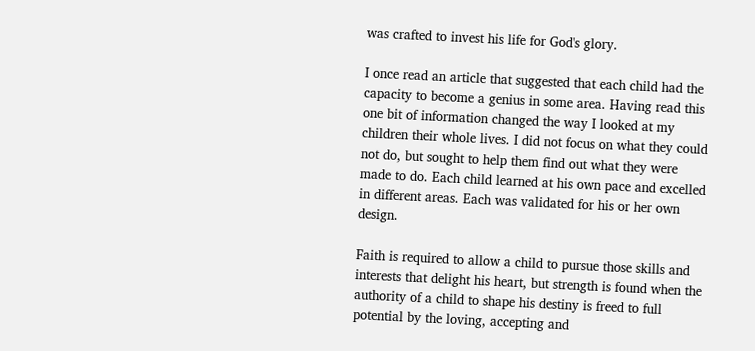was crafted to invest his life for God's glory.

I once read an article that suggested that each child had the capacity to become a genius in some area. Having read this one bit of information changed the way I looked at my children their whole lives. I did not focus on what they could not do, but sought to help them find out what they were made to do. Each child learned at his own pace and excelled in different areas. Each was validated for his or her own design.

Faith is required to allow a child to pursue those skills and interests that delight his heart, but strength is found when the authority of a child to shape his destiny is freed to full potential by the loving, accepting and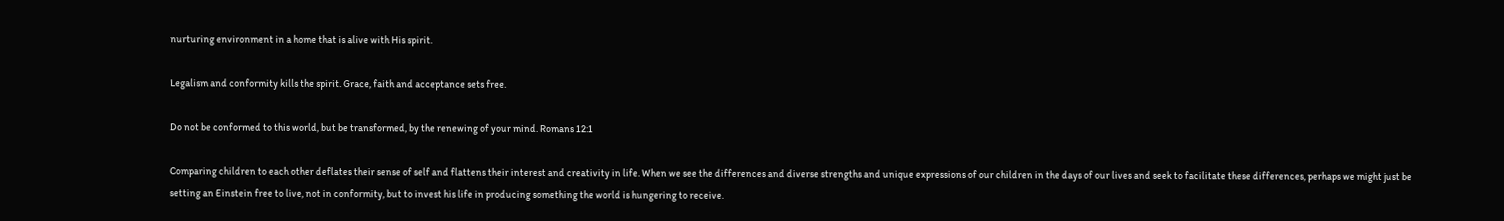nurturing environment in a home that is alive with His spirit.

Legalism and conformity kills the spirit. Grace, faith and acceptance sets free.

Do not be conformed to this world, but be transformed, by the renewing of your mind. Romans 12:1

Comparing children to each other deflates their sense of self and flattens their interest and creativity in life. When we see the differences and diverse strengths and unique expressions of our children in the days of our lives and seek to facilitate these differences, perhaps we might just be setting an Einstein free to live, not in conformity, but to invest his life in producing something the world is hungering to receive.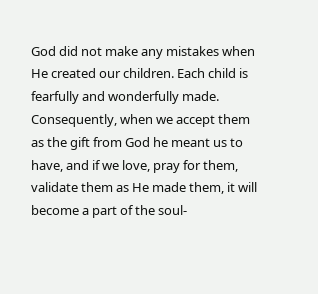God did not make any mistakes when He created our children. Each child is fearfully and wonderfully made. Consequently, when we accept them as the gift from God he meant us to have, and if we love, pray for them, validate them as He made them, it will become a part of the soul-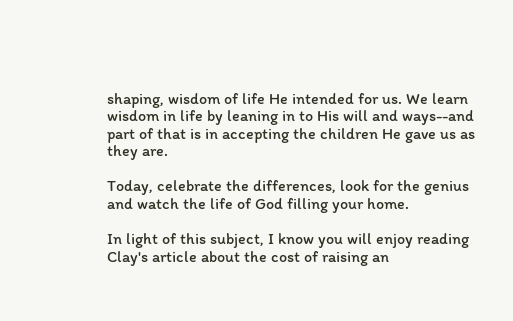shaping, wisdom of life He intended for us. We learn wisdom in life by leaning in to His will and ways--and part of that is in accepting the children He gave us as they are.

Today, celebrate the differences, look for the genius and watch the life of God filling your home.

In light of this subject, I know you will enjoy reading Clay's article about the cost of raising an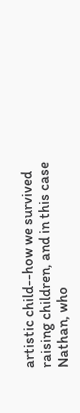artistic child--how we survived raising children, and in this case Nathan, who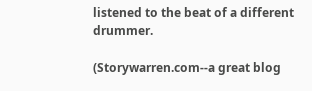listened to the beat of a different drummer.

(Storywarren.com--a great blog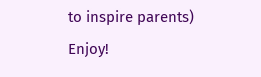to inspire parents) Enjoy!